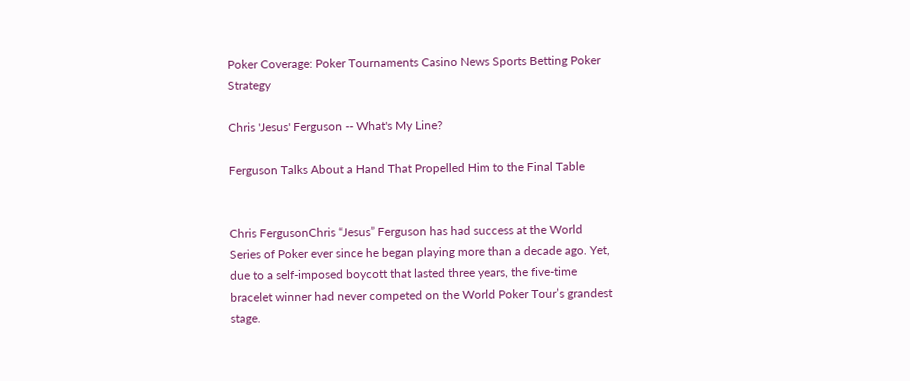Poker Coverage: Poker Tournaments Casino News Sports Betting Poker Strategy

Chris 'Jesus' Ferguson -- What's My Line?

Ferguson Talks About a Hand That Propelled Him to the Final Table


Chris FergusonChris “Jesus” Ferguson has had success at the World Series of Poker ever since he began playing more than a decade ago. Yet, due to a self-imposed boycott that lasted three years, the five-time bracelet winner had never competed on the World Poker Tour’s grandest stage.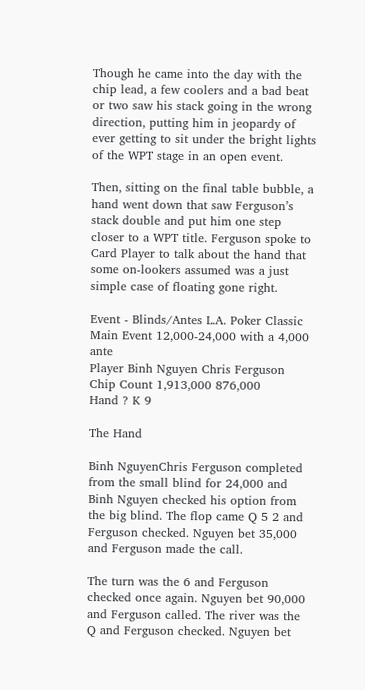Though he came into the day with the chip lead, a few coolers and a bad beat or two saw his stack going in the wrong direction, putting him in jeopardy of ever getting to sit under the bright lights of the WPT stage in an open event.

Then, sitting on the final table bubble, a hand went down that saw Ferguson’s stack double and put him one step closer to a WPT title. Ferguson spoke to Card Player to talk about the hand that some on-lookers assumed was a just simple case of floating gone right.

Event - Blinds/Antes L.A. Poker Classic Main Event 12,000-24,000 with a 4,000 ante
Player Binh Nguyen Chris Ferguson
Chip Count 1,913,000 876,000
Hand ? K 9

The Hand

Binh NguyenChris Ferguson completed from the small blind for 24,000 and Binh Nguyen checked his option from the big blind. The flop came Q 5 2 and Ferguson checked. Nguyen bet 35,000 and Ferguson made the call.

The turn was the 6 and Ferguson checked once again. Nguyen bet 90,000 and Ferguson called. The river was the Q and Ferguson checked. Nguyen bet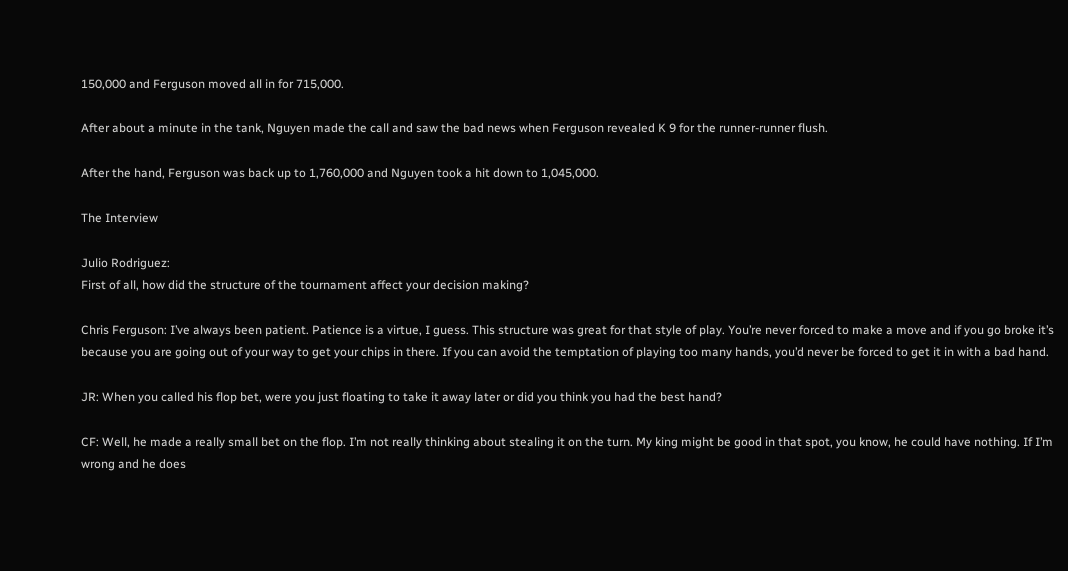150,000 and Ferguson moved all in for 715,000.

After about a minute in the tank, Nguyen made the call and saw the bad news when Ferguson revealed K 9 for the runner-runner flush.

After the hand, Ferguson was back up to 1,760,000 and Nguyen took a hit down to 1,045,000.

The Interview

Julio Rodriguez:
First of all, how did the structure of the tournament affect your decision making?

Chris Ferguson: I’ve always been patient. Patience is a virtue, I guess. This structure was great for that style of play. You’re never forced to make a move and if you go broke it’s because you are going out of your way to get your chips in there. If you can avoid the temptation of playing too many hands, you’d never be forced to get it in with a bad hand.

JR: When you called his flop bet, were you just floating to take it away later or did you think you had the best hand?

CF: Well, he made a really small bet on the flop. I’m not really thinking about stealing it on the turn. My king might be good in that spot, you know, he could have nothing. If I’m wrong and he does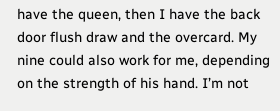have the queen, then I have the back door flush draw and the overcard. My nine could also work for me, depending on the strength of his hand. I’m not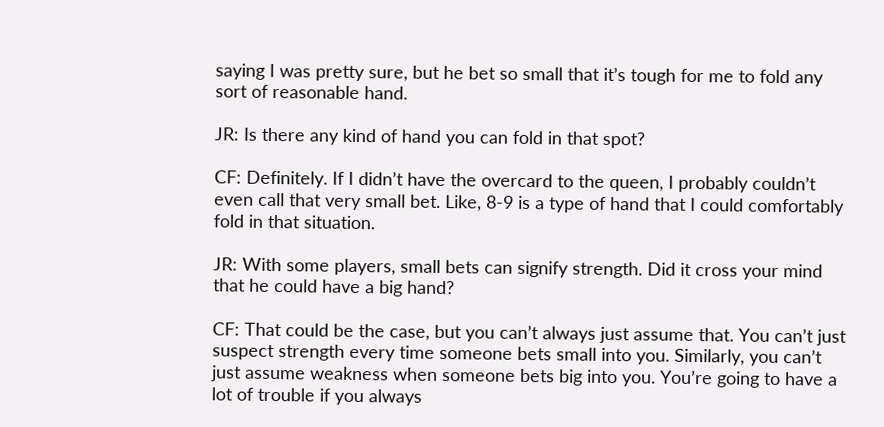saying I was pretty sure, but he bet so small that it’s tough for me to fold any sort of reasonable hand.

JR: Is there any kind of hand you can fold in that spot?

CF: Definitely. If I didn’t have the overcard to the queen, I probably couldn’t even call that very small bet. Like, 8-9 is a type of hand that I could comfortably fold in that situation.

JR: With some players, small bets can signify strength. Did it cross your mind that he could have a big hand?

CF: That could be the case, but you can’t always just assume that. You can’t just suspect strength every time someone bets small into you. Similarly, you can’t just assume weakness when someone bets big into you. You’re going to have a lot of trouble if you always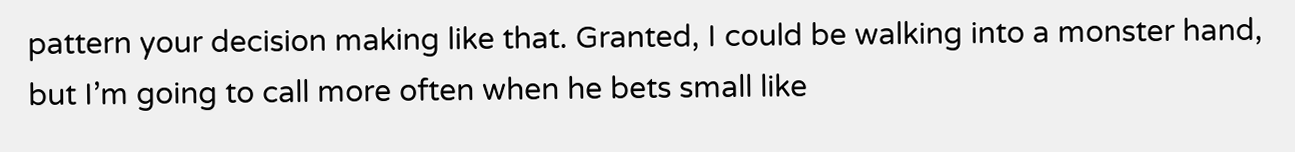pattern your decision making like that. Granted, I could be walking into a monster hand, but I’m going to call more often when he bets small like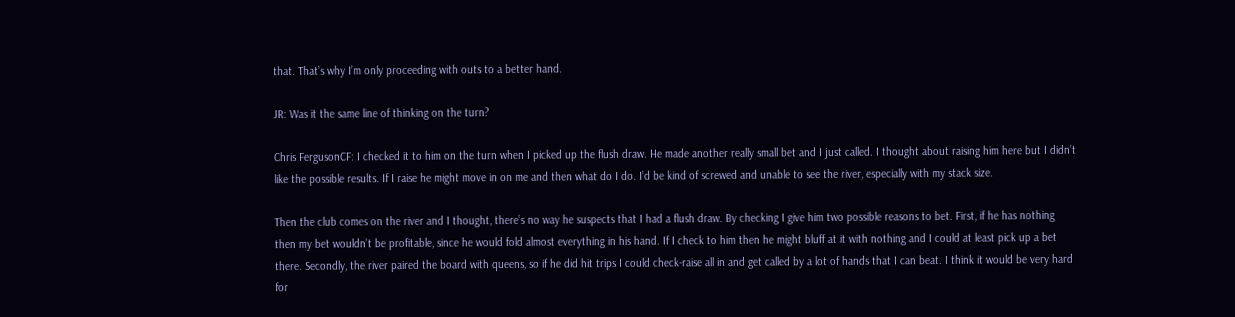that. That’s why I’m only proceeding with outs to a better hand.

JR: Was it the same line of thinking on the turn?

Chris FergusonCF: I checked it to him on the turn when I picked up the flush draw. He made another really small bet and I just called. I thought about raising him here but I didn’t like the possible results. If I raise he might move in on me and then what do I do. I’d be kind of screwed and unable to see the river, especially with my stack size.

Then the club comes on the river and I thought, there’s no way he suspects that I had a flush draw. By checking I give him two possible reasons to bet. First, if he has nothing then my bet wouldn’t be profitable, since he would fold almost everything in his hand. If I check to him then he might bluff at it with nothing and I could at least pick up a bet there. Secondly, the river paired the board with queens, so if he did hit trips I could check-raise all in and get called by a lot of hands that I can beat. I think it would be very hard for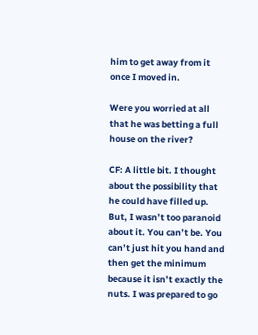him to get away from it once I moved in.

Were you worried at all that he was betting a full house on the river?

CF: A little bit. I thought about the possibility that he could have filled up. But, I wasn’t too paranoid about it. You can’t be. You can’t just hit you hand and then get the minimum because it isn’t exactly the nuts. I was prepared to go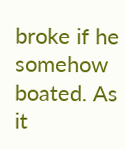broke if he somehow boated. As it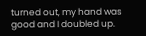turned out, my hand was good and I doubled up.